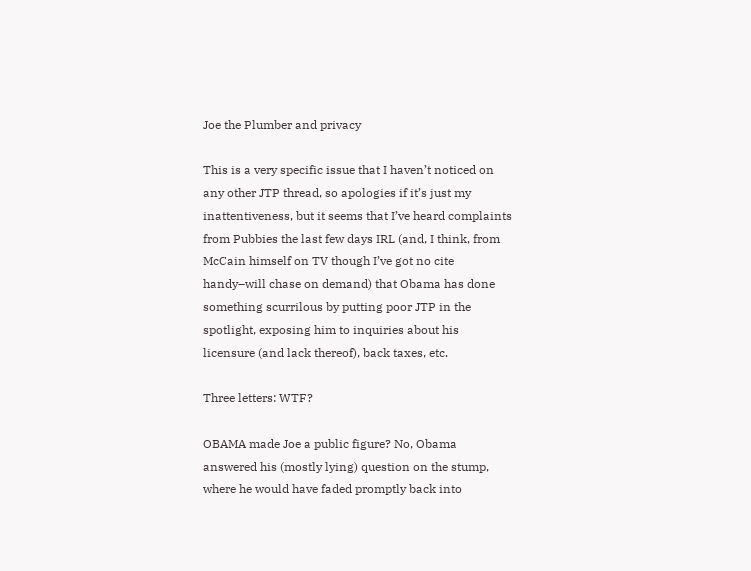Joe the Plumber and privacy

This is a very specific issue that I haven’t noticed on any other JTP thread, so apologies if it’s just my inattentiveness, but it seems that I’ve heard complaints from Pubbies the last few days IRL (and, I think, from McCain himself on TV though I’ve got no cite handy–will chase on demand) that Obama has done something scurrilous by putting poor JTP in the spotlight, exposing him to inquiries about his licensure (and lack thereof), back taxes, etc.

Three letters: WTF?

OBAMA made Joe a public figure? No, Obama answered his (mostly lying) question on the stump, where he would have faded promptly back into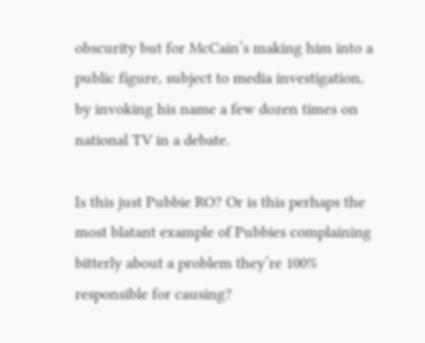obscurity but for McCain’s making him into a public figure, subject to media investigation, by invoking his name a few dozen times on national TV in a debate.

Is this just Pubbie RO? Or is this perhaps the most blatant example of Pubbies complaining bitterly about a problem they’re 100% responsible for causing?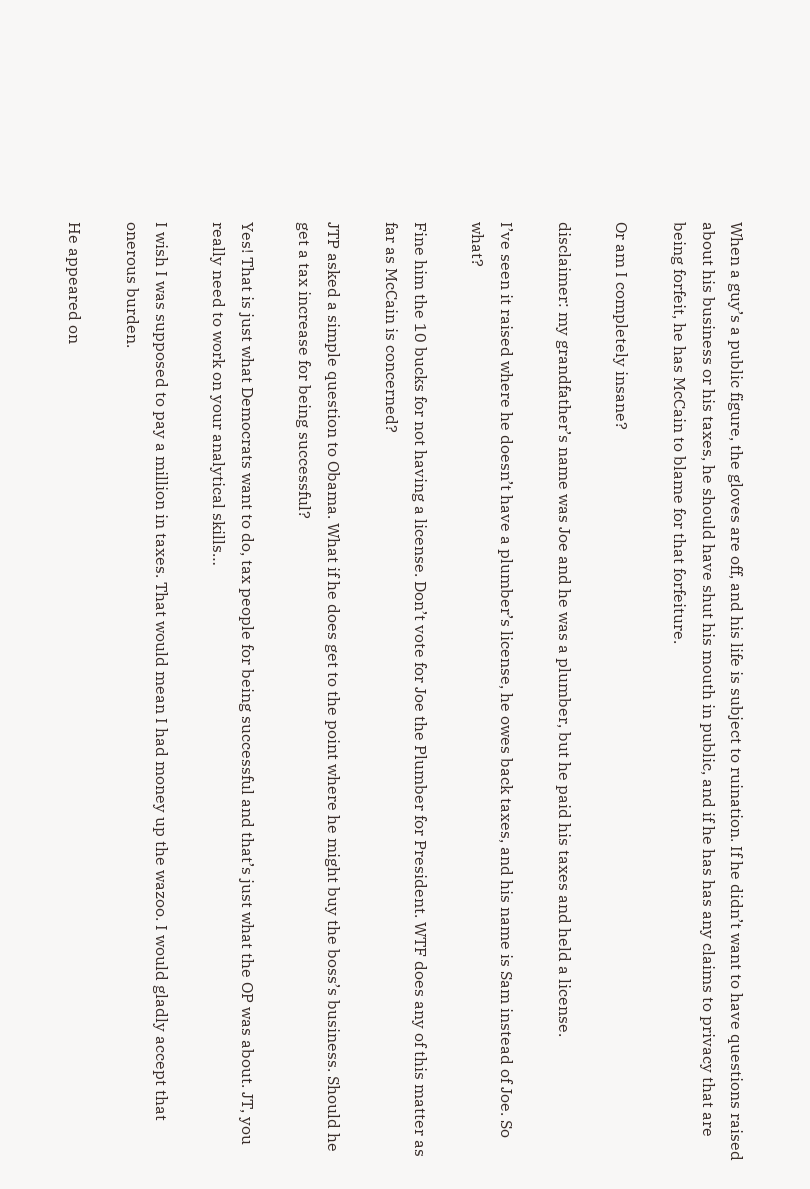When a guy’s a public figure, the gloves are off, and his life is subject to ruination. If he didn’t want to have questions raised about his business or his taxes, he should have shut his mouth in public, and if he has has any claims to privacy that are being forfeit, he has McCain to blame for that forfeiture.

Or am I completely insane?

disclaimer: my grandfather’s name was Joe and he was a plumber, but he paid his taxes and held a license.

I’ve seen it raised where he doesn’t have a plumber’s license, he owes back taxes, and his name is Sam instead of Joe. So what?

Fine him the 10 bucks for not having a license. Don’t vote for Joe the Plumber for President. WTF does any of this matter as far as McCain is concerned?

JTP asked a simple question to Obama. What if he does get to the point where he might buy the boss’s business. Should he get a tax increase for being successful?

Yes! That is just what Democrats want to do, tax people for being successful and that’s just what the OP was about. JT, you really need to work on your analytical skills…

I wish I was supposed to pay a million in taxes. That would mean I had money up the wazoo. I would gladly accept that onerous burden.

He appeared on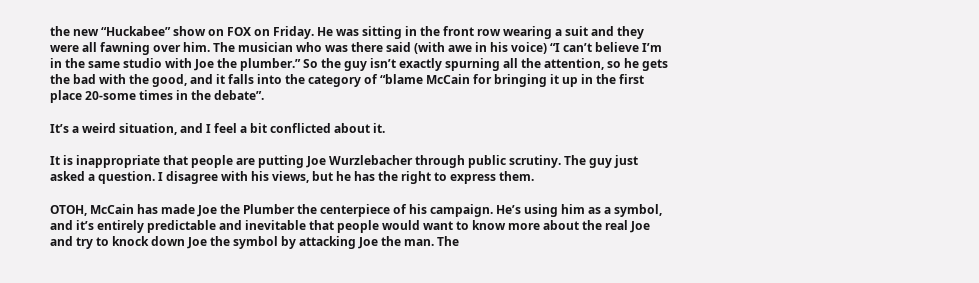the new “Huckabee” show on FOX on Friday. He was sitting in the front row wearing a suit and they were all fawning over him. The musician who was there said (with awe in his voice) “I can’t believe I’m in the same studio with Joe the plumber.” So the guy isn’t exactly spurning all the attention, so he gets the bad with the good, and it falls into the category of “blame McCain for bringing it up in the first place 20-some times in the debate”.

It’s a weird situation, and I feel a bit conflicted about it.

It is inappropriate that people are putting Joe Wurzlebacher through public scrutiny. The guy just asked a question. I disagree with his views, but he has the right to express them.

OTOH, McCain has made Joe the Plumber the centerpiece of his campaign. He’s using him as a symbol, and it’s entirely predictable and inevitable that people would want to know more about the real Joe and try to knock down Joe the symbol by attacking Joe the man. The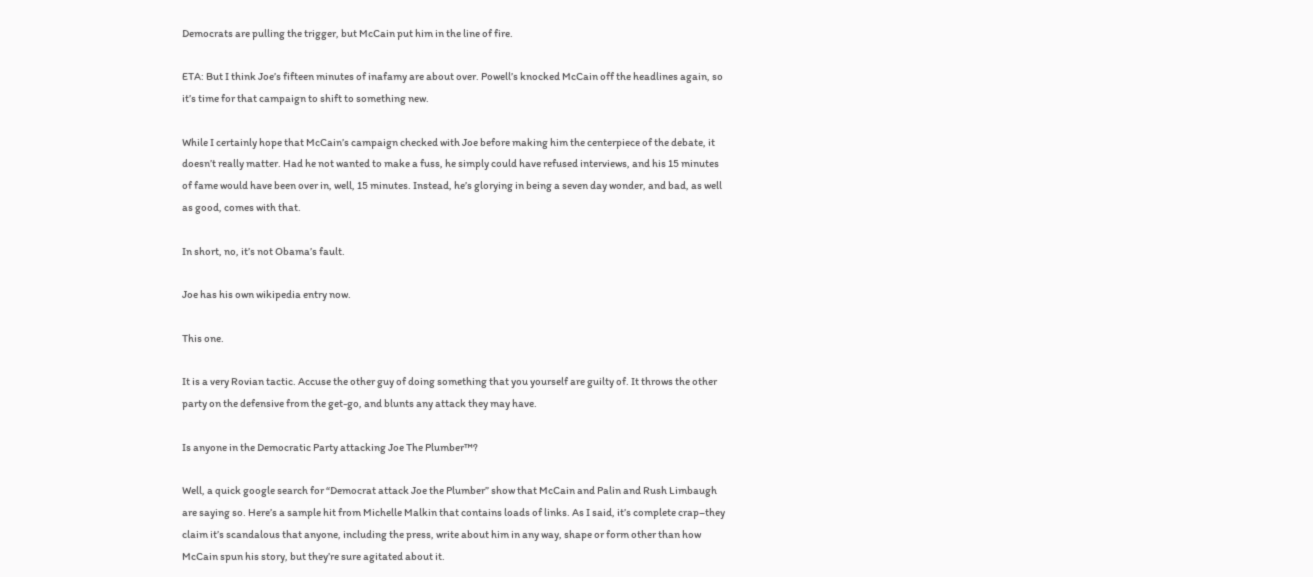Democrats are pulling the trigger, but McCain put him in the line of fire.

ETA: But I think Joe’s fifteen minutes of inafamy are about over. Powell’s knocked McCain off the headlines again, so it’s time for that campaign to shift to something new.

While I certainly hope that McCain’s campaign checked with Joe before making him the centerpiece of the debate, it doesn’t really matter. Had he not wanted to make a fuss, he simply could have refused interviews, and his 15 minutes of fame would have been over in, well, 15 minutes. Instead, he’s glorying in being a seven day wonder, and bad, as well as good, comes with that.

In short, no, it’s not Obama’s fault.

Joe has his own wikipedia entry now.

This one.

It is a very Rovian tactic. Accuse the other guy of doing something that you yourself are guilty of. It throws the other party on the defensive from the get-go, and blunts any attack they may have.

Is anyone in the Democratic Party attacking Joe The Plumber™?

Well, a quick google search for “Democrat attack Joe the Plumber” show that McCain and Palin and Rush Limbaugh are saying so. Here’s a sample hit from Michelle Malkin that contains loads of links. As I said, it’s complete crap–they claim it’s scandalous that anyone, including the press, write about him in any way, shape or form other than how McCain spun his story, but they’re sure agitated about it.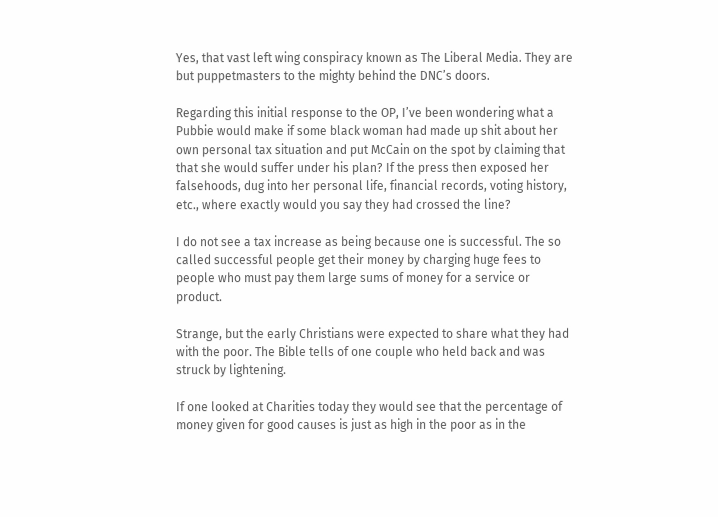Yes, that vast left wing conspiracy known as The Liberal Media. They are but puppetmasters to the mighty behind the DNC’s doors.

Regarding this initial response to the OP, I’ve been wondering what a Pubbie would make if some black woman had made up shit about her own personal tax situation and put McCain on the spot by claiming that that she would suffer under his plan? If the press then exposed her falsehoods, dug into her personal life, financial records, voting history, etc., where exactly would you say they had crossed the line?

I do not see a tax increase as being because one is successful. The so called successful people get their money by charging huge fees to people who must pay them large sums of money for a service or product.

Strange, but the early Christians were expected to share what they had with the poor. The Bible tells of one couple who held back and was struck by lightening.

If one looked at Charities today they would see that the percentage of money given for good causes is just as high in the poor as in the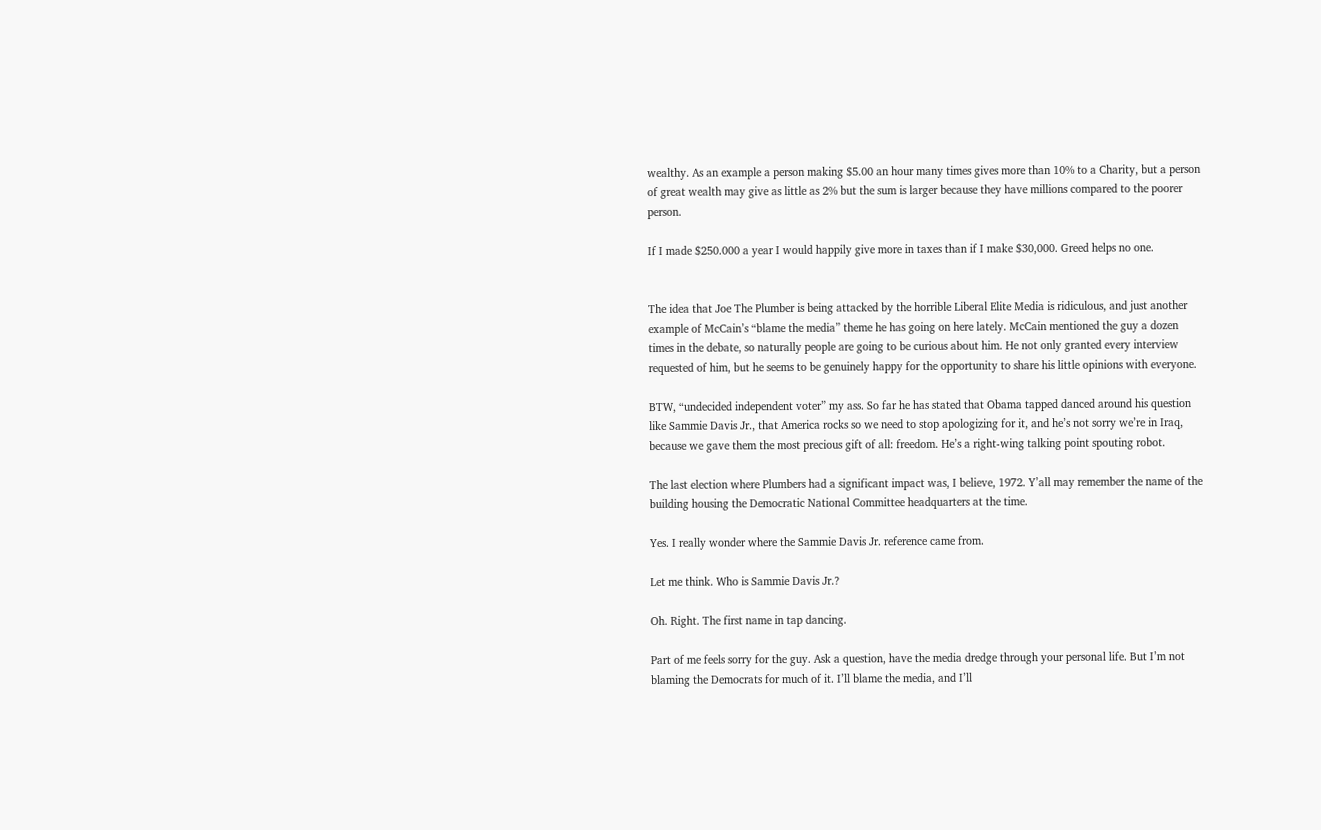wealthy. As an example a person making $5.00 an hour many times gives more than 10% to a Charity, but a person of great wealth may give as little as 2% but the sum is larger because they have millions compared to the poorer person.

If I made $250.000 a year I would happily give more in taxes than if I make $30,000. Greed helps no one.


The idea that Joe The Plumber is being attacked by the horrible Liberal Elite Media is ridiculous, and just another example of McCain’s “blame the media” theme he has going on here lately. McCain mentioned the guy a dozen times in the debate, so naturally people are going to be curious about him. He not only granted every interview requested of him, but he seems to be genuinely happy for the opportunity to share his little opinions with everyone.

BTW, “undecided independent voter” my ass. So far he has stated that Obama tapped danced around his question like Sammie Davis Jr., that America rocks so we need to stop apologizing for it, and he’s not sorry we’re in Iraq, because we gave them the most precious gift of all: freedom. He’s a right-wing talking point spouting robot.

The last election where Plumbers had a significant impact was, I believe, 1972. Y’all may remember the name of the building housing the Democratic National Committee headquarters at the time.

Yes. I really wonder where the Sammie Davis Jr. reference came from.

Let me think. Who is Sammie Davis Jr.?

Oh. Right. The first name in tap dancing.

Part of me feels sorry for the guy. Ask a question, have the media dredge through your personal life. But I’m not blaming the Democrats for much of it. I’ll blame the media, and I’ll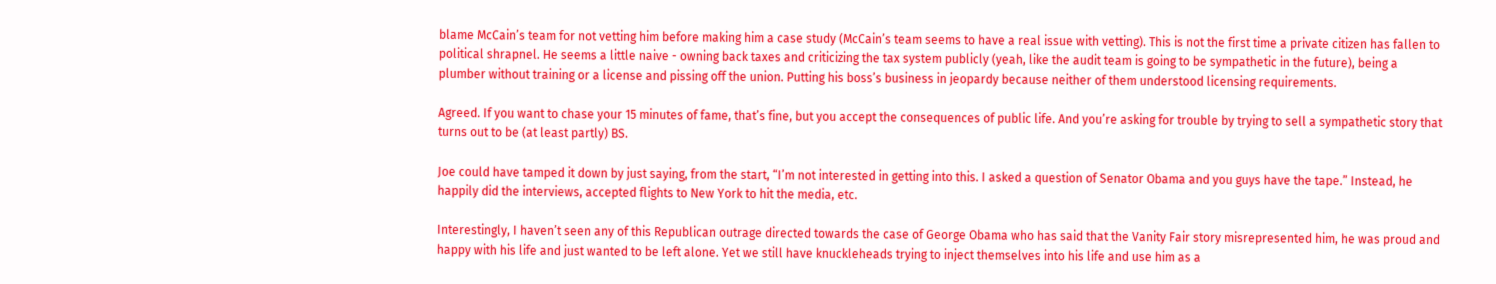blame McCain’s team for not vetting him before making him a case study (McCain’s team seems to have a real issue with vetting). This is not the first time a private citizen has fallen to political shrapnel. He seems a little naive - owning back taxes and criticizing the tax system publicly (yeah, like the audit team is going to be sympathetic in the future), being a plumber without training or a license and pissing off the union. Putting his boss’s business in jeopardy because neither of them understood licensing requirements.

Agreed. If you want to chase your 15 minutes of fame, that’s fine, but you accept the consequences of public life. And you’re asking for trouble by trying to sell a sympathetic story that turns out to be (at least partly) BS.

Joe could have tamped it down by just saying, from the start, “I’m not interested in getting into this. I asked a question of Senator Obama and you guys have the tape.” Instead, he happily did the interviews, accepted flights to New York to hit the media, etc.

Interestingly, I haven’t seen any of this Republican outrage directed towards the case of George Obama who has said that the Vanity Fair story misrepresented him, he was proud and happy with his life and just wanted to be left alone. Yet we still have knuckleheads trying to inject themselves into his life and use him as a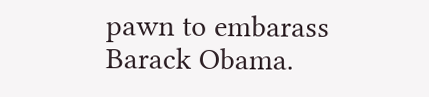pawn to embarass Barack Obama.